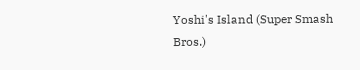Yoshi's Island (Super Smash Bros.)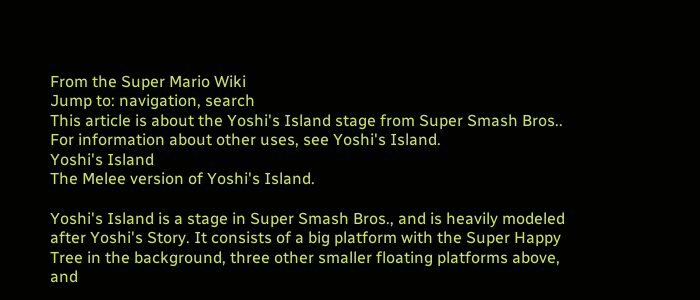From the Super Mario Wiki
Jump to: navigation, search
This article is about the Yoshi's Island stage from Super Smash Bros.. For information about other uses, see Yoshi's Island.
Yoshi's Island
The Melee version of Yoshi's Island.

Yoshi's Island is a stage in Super Smash Bros., and is heavily modeled after Yoshi's Story. It consists of a big platform with the Super Happy Tree in the background, three other smaller floating platforms above, and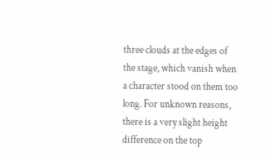three clouds at the edges of the stage, which vanish when a character stood on them too long. For unknown reasons, there is a very slight height difference on the top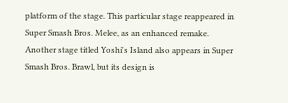platform of the stage. This particular stage reappeared in Super Smash Bros. Melee, as an enhanced remake. Another stage titled Yoshi's Island also appears in Super Smash Bros. Brawl, but its design is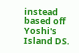instead based off Yoshi's Island DS.